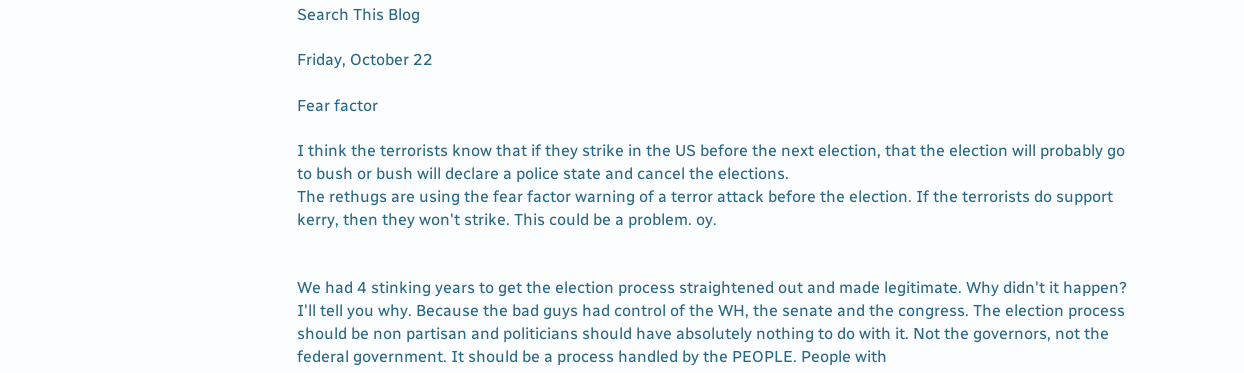Search This Blog

Friday, October 22

Fear factor

I think the terrorists know that if they strike in the US before the next election, that the election will probably go to bush or bush will declare a police state and cancel the elections.
The rethugs are using the fear factor warning of a terror attack before the election. If the terrorists do support kerry, then they won't strike. This could be a problem. oy.


We had 4 stinking years to get the election process straightened out and made legitimate. Why didn't it happen? I'll tell you why. Because the bad guys had control of the WH, the senate and the congress. The election process should be non partisan and politicians should have absolutely nothing to do with it. Not the governors, not the federal government. It should be a process handled by the PEOPLE. People with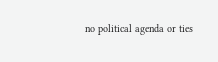no political agenda or ties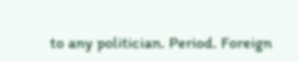to any politician. Period. Foreign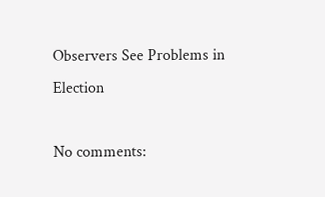Observers See Problems in Election

No comments: